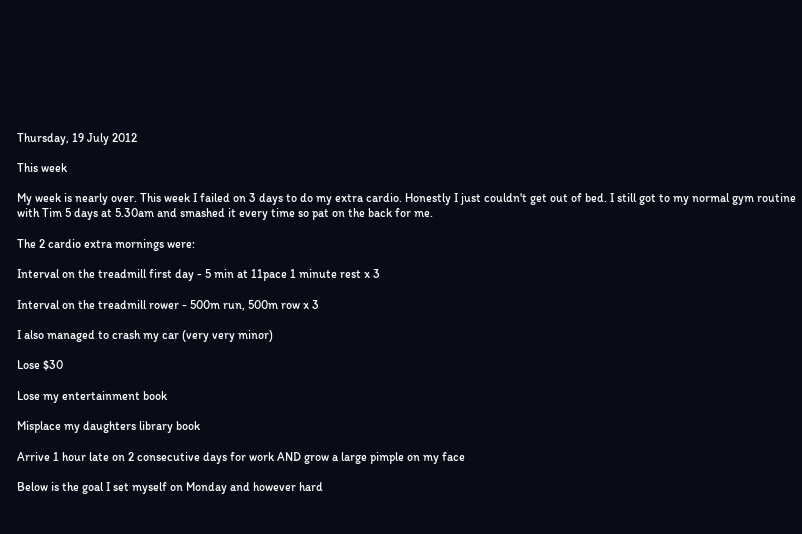Thursday, 19 July 2012

This week

My week is nearly over. This week I failed on 3 days to do my extra cardio. Honestly I just couldn't get out of bed. I still got to my normal gym routine with Tim 5 days at 5.30am and smashed it every time so pat on the back for me.

The 2 cardio extra mornings were:

Interval on the treadmill first day - 5 min at 11pace 1 minute rest x 3

Interval on the treadmill rower - 500m run, 500m row x 3

I also managed to crash my car (very very minor)

Lose $30

Lose my entertainment book

Misplace my daughters library book

Arrive 1 hour late on 2 consecutive days for work AND grow a large pimple on my face

Below is the goal I set myself on Monday and however hard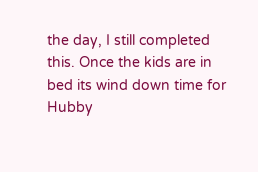the day, I still completed this. Once the kids are in bed its wind down time for Hubby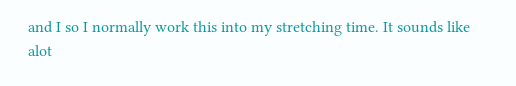and I so I normally work this into my stretching time. It sounds like alot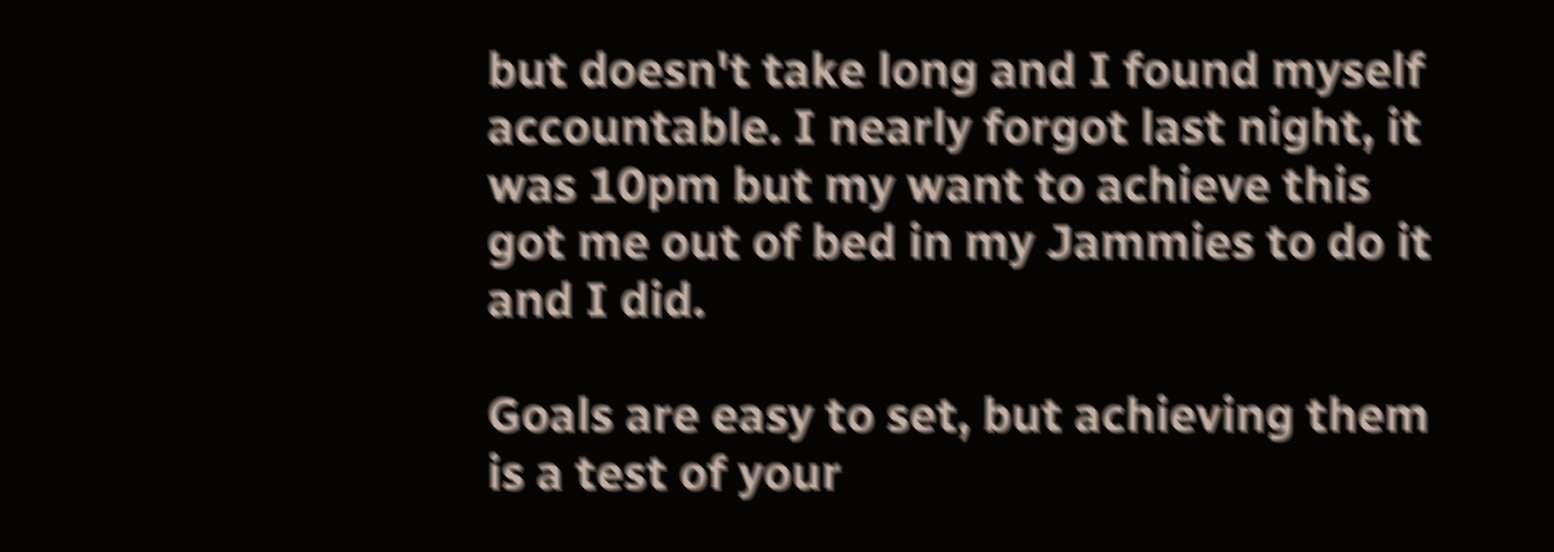but doesn't take long and I found myself accountable. I nearly forgot last night, it was 10pm but my want to achieve this got me out of bed in my Jammies to do it and I did.

Goals are easy to set, but achieving them is a test of your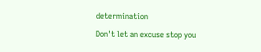determination
Don't let an excuse stop you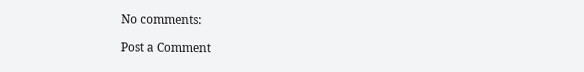No comments:

Post a Comment